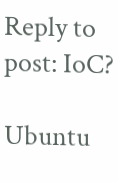Reply to post: IoC?

Ubuntu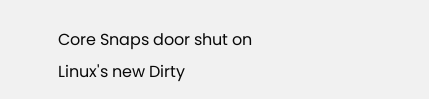Core Snaps door shut on Linux's new Dirty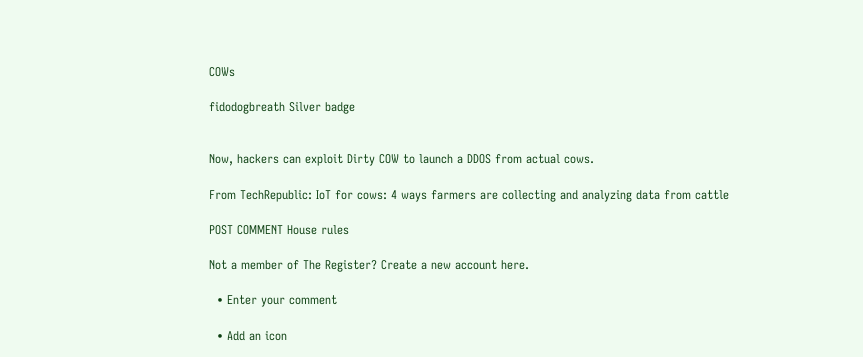COWs

fidodogbreath Silver badge


Now, hackers can exploit Dirty COW to launch a DDOS from actual cows.

From TechRepublic: IoT for cows: 4 ways farmers are collecting and analyzing data from cattle

POST COMMENT House rules

Not a member of The Register? Create a new account here.

  • Enter your comment

  • Add an icon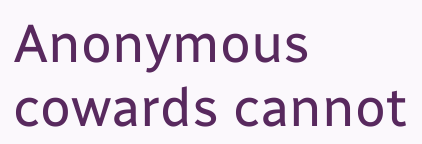Anonymous cowards cannot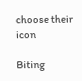choose their icon

Biting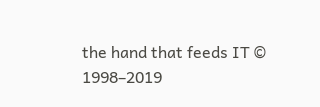the hand that feeds IT © 1998–2019